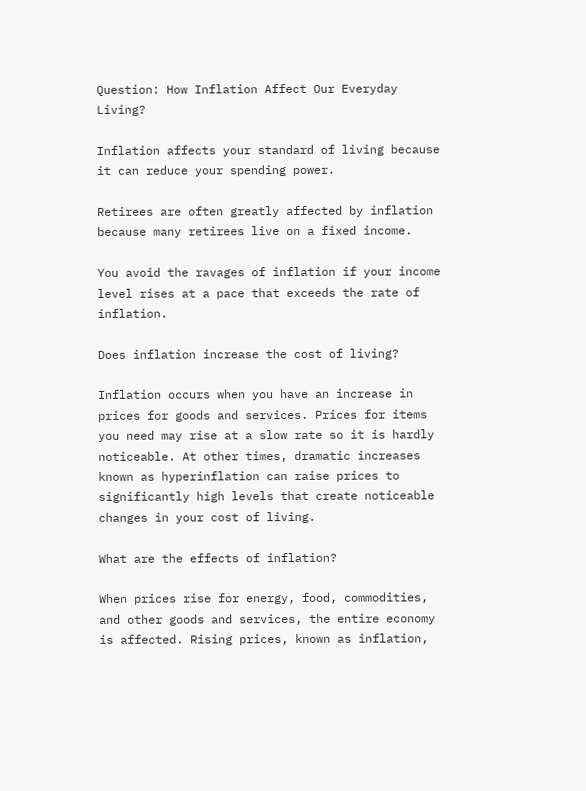Question: How Inflation Affect Our Everyday Living?

Inflation affects your standard of living because it can reduce your spending power.

Retirees are often greatly affected by inflation because many retirees live on a fixed income.

You avoid the ravages of inflation if your income level rises at a pace that exceeds the rate of inflation.

Does inflation increase the cost of living?

Inflation occurs when you have an increase in prices for goods and services. Prices for items you need may rise at a slow rate so it is hardly noticeable. At other times, dramatic increases known as hyperinflation can raise prices to significantly high levels that create noticeable changes in your cost of living.

What are the effects of inflation?

When prices rise for energy, food, commodities, and other goods and services, the entire economy is affected. Rising prices, known as inflation,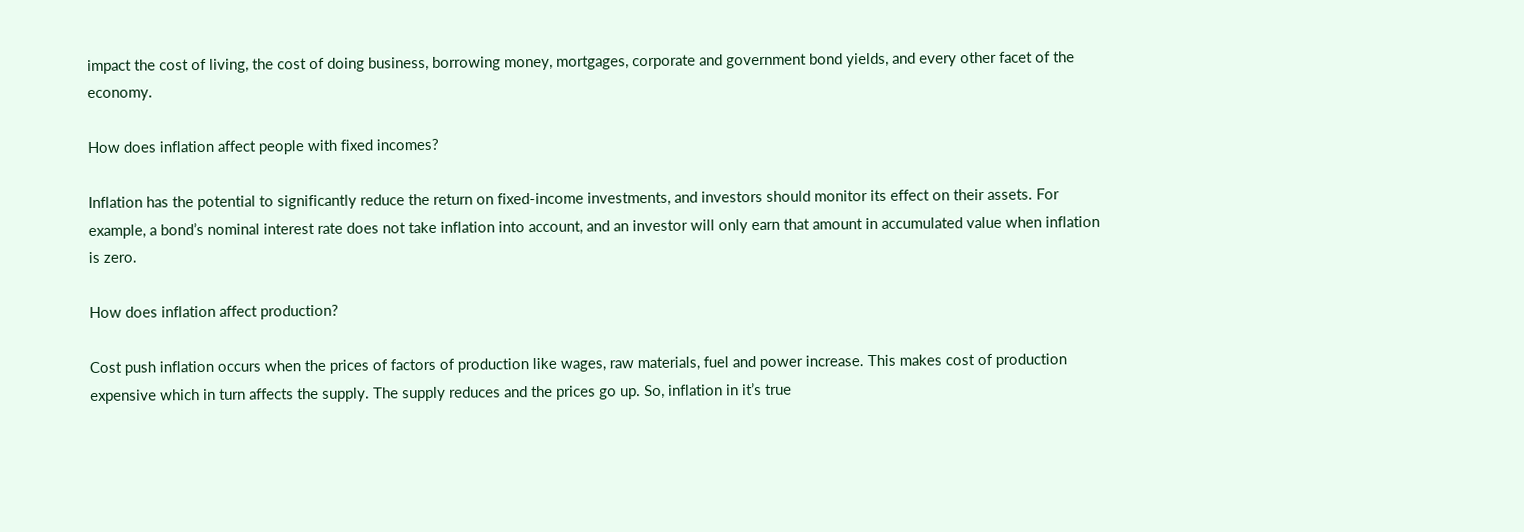impact the cost of living, the cost of doing business, borrowing money, mortgages, corporate and government bond yields, and every other facet of the economy.

How does inflation affect people with fixed incomes?

Inflation has the potential to significantly reduce the return on fixed-income investments, and investors should monitor its effect on their assets. For example, a bond’s nominal interest rate does not take inflation into account, and an investor will only earn that amount in accumulated value when inflation is zero.

How does inflation affect production?

Cost push inflation occurs when the prices of factors of production like wages, raw materials, fuel and power increase. This makes cost of production expensive which in turn affects the supply. The supply reduces and the prices go up. So, inflation in it’s true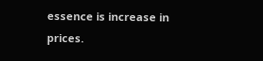essence is increase in prices.